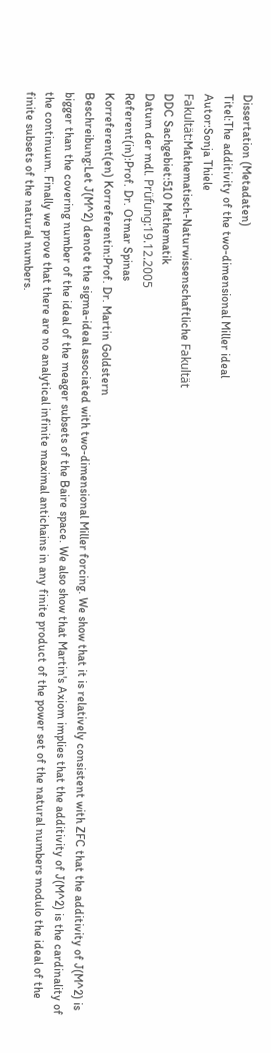Dissertation (Metadaten)
Titel:The additivity of the two-dimensional Miller ideal
Autor:Sonja Thiele
Fakultät:Mathematisch-Naturwissenschaftliche Fakultät
DDC Sachgebiet:510 Mathematik
Datum der mdl. Prüfung:19.12.2005
Referent(in):Prof. Dr. Otmar Spinas
Korreferent(en) Korreferentin:Prof. Dr. Martin Goldstern
Beschreibung:Let J(M^2) denote the sigma-ideal associated with two-dimensional Miller forcing. We show that it is relatively consistent with ZFC that the additivity of J(M^2) is bigger than the covering number of the ideal of the meager subsets of the Baire space. We also show that Martin's Axiom implies that the additivity of J(M^2) is the cardinality of the continuum. Finally we prove that there are no analytical infinite maximal antichains in any finite product of the power set of the natural numbers modulo the ideal of the finite subsets of the natural numbers.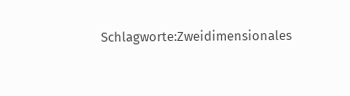Schlagworte:Zweidimensionales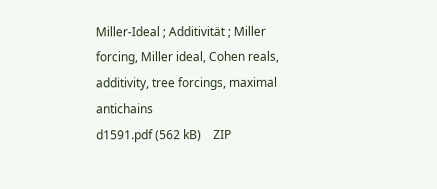Miller-Ideal ; Additivität ; Miller forcing, Miller ideal, Cohen reals, additivity, tree forcings, maximal antichains
d1591.pdf (562 kB)    ZIP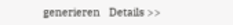generieren   Details >>